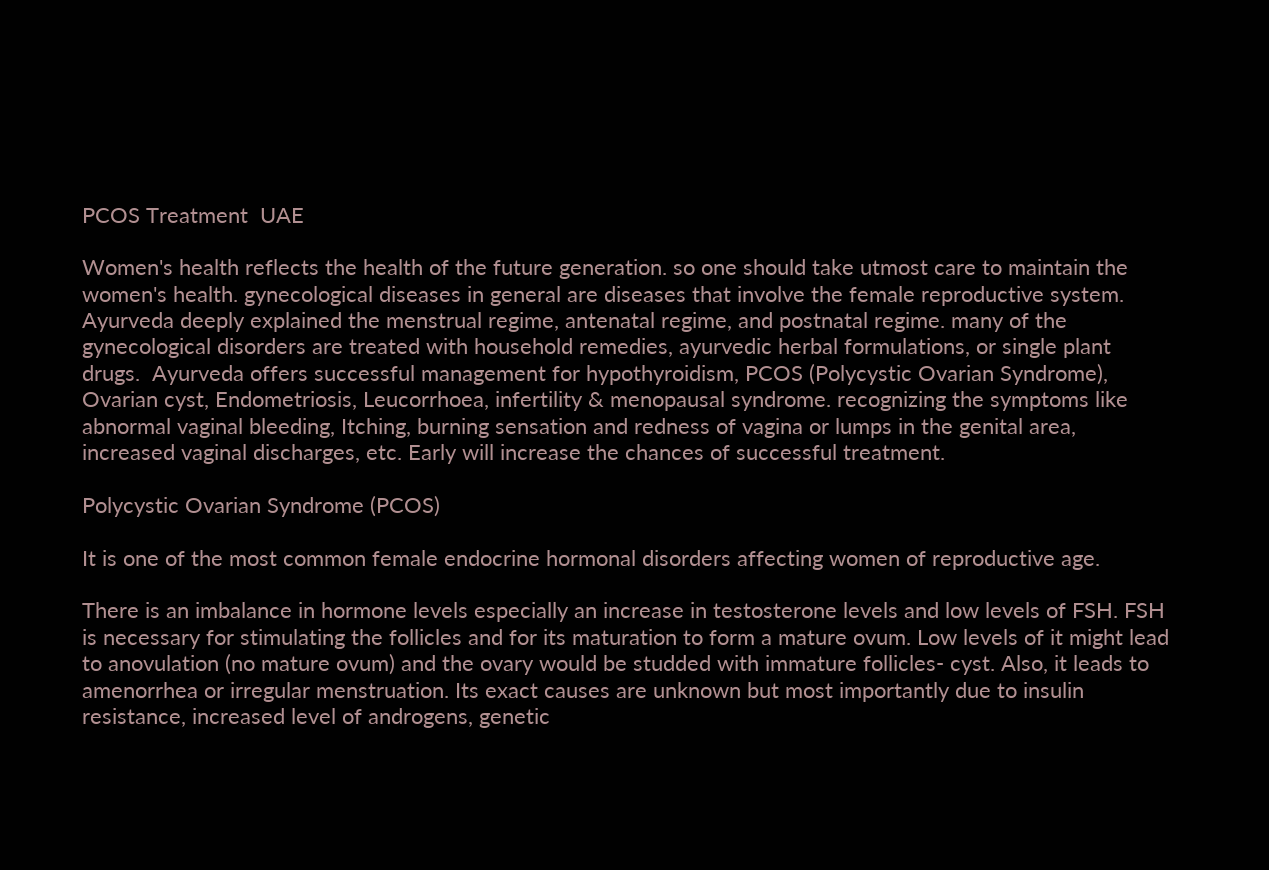PCOS Treatment  UAE

Women's health reflects the health of the future generation. so one should take utmost care to maintain the women's health. gynecological diseases in general are diseases that involve the female reproductive system. Ayurveda deeply explained the menstrual regime, antenatal regime, and postnatal regime. many of the gynecological disorders are treated with household remedies, ayurvedic herbal formulations, or single plant drugs.  Ayurveda offers successful management for hypothyroidism, PCOS (Polycystic Ovarian Syndrome), Ovarian cyst, Endometriosis, Leucorrhoea, infertility & menopausal syndrome. recognizing the symptoms like abnormal vaginal bleeding, Itching, burning sensation and redness of vagina or lumps in the genital area, increased vaginal discharges, etc. Early will increase the chances of successful treatment.

Polycystic Ovarian Syndrome (PCOS)

It is one of the most common female endocrine hormonal disorders affecting women of reproductive age.

There is an imbalance in hormone levels especially an increase in testosterone levels and low levels of FSH. FSH is necessary for stimulating the follicles and for its maturation to form a mature ovum. Low levels of it might lead to anovulation (no mature ovum) and the ovary would be studded with immature follicles- cyst. Also, it leads to amenorrhea or irregular menstruation. Its exact causes are unknown but most importantly due to insulin resistance, increased level of androgens, genetic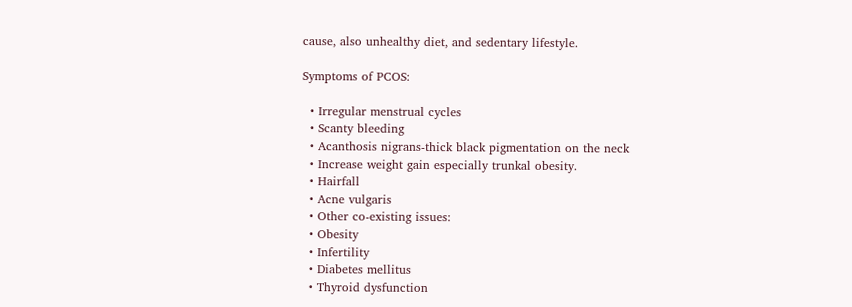cause, also unhealthy diet, and sedentary lifestyle.

Symptoms of PCOS:

  • Irregular menstrual cycles
  • Scanty bleeding
  • Acanthosis nigrans-thick black pigmentation on the neck
  • Increase weight gain especially trunkal obesity.
  • Hairfall
  • Acne vulgaris
  • Other co-existing issues:
  • Obesity
  • Infertility
  • Diabetes mellitus
  • Thyroid dysfunction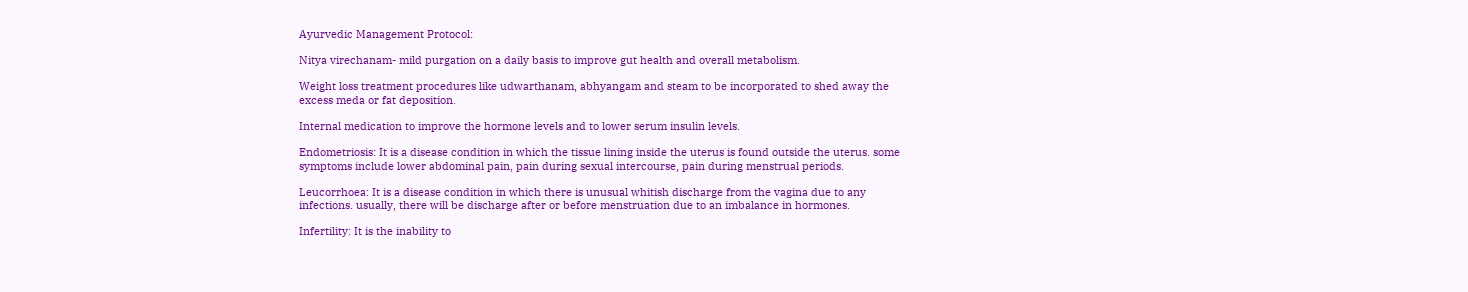Ayurvedic Management Protocol:

Nitya virechanam- mild purgation on a daily basis to improve gut health and overall metabolism.

Weight loss treatment procedures like udwarthanam, abhyangam and steam to be incorporated to shed away the excess meda or fat deposition.

Internal medication to improve the hormone levels and to lower serum insulin levels.

Endometriosis: It is a disease condition in which the tissue lining inside the uterus is found outside the uterus. some symptoms include lower abdominal pain, pain during sexual intercourse, pain during menstrual periods.

Leucorrhoea: It is a disease condition in which there is unusual whitish discharge from the vagina due to any infections. usually, there will be discharge after or before menstruation due to an imbalance in hormones.

Infertility: It is the inability to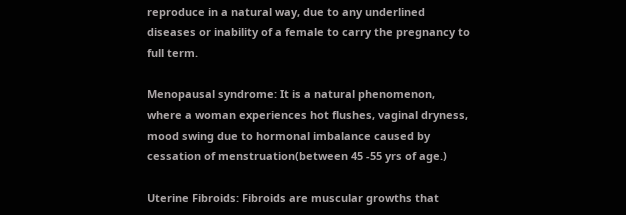reproduce in a natural way, due to any underlined diseases or inability of a female to carry the pregnancy to full term.

Menopausal syndrome: It is a natural phenomenon, where a woman experiences hot flushes, vaginal dryness, mood swing due to hormonal imbalance caused by cessation of menstruation(between 45 -55 yrs of age.)

Uterine Fibroids: Fibroids are muscular growths that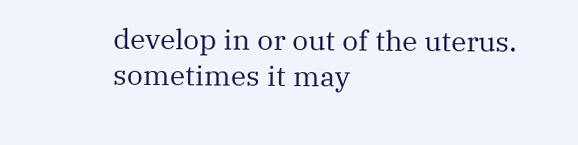develop in or out of the uterus. sometimes it may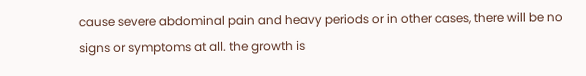cause severe abdominal pain and heavy periods or in other cases, there will be no signs or symptoms at all. the growth is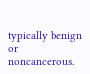typically benign or noncancerous.